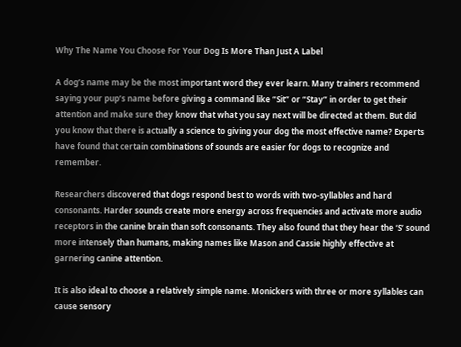Why The Name You Choose For Your Dog Is More Than Just A Label

A dog’s name may be the most important word they ever learn. Many trainers recommend saying your pup’s name before giving a command like “Sit” or “Stay” in order to get their attention and make sure they know that what you say next will be directed at them. But did you know that there is actually a science to giving your dog the most effective name? Experts have found that certain combinations of sounds are easier for dogs to recognize and remember.

Researchers discovered that dogs respond best to words with two-syllables and hard consonants. Harder sounds create more energy across frequencies and activate more audio receptors in the canine brain than soft consonants. They also found that they hear the ‘S’ sound more intensely than humans, making names like Mason and Cassie highly effective at garnering canine attention.

It is also ideal to choose a relatively simple name. Monickers with three or more syllables can cause sensory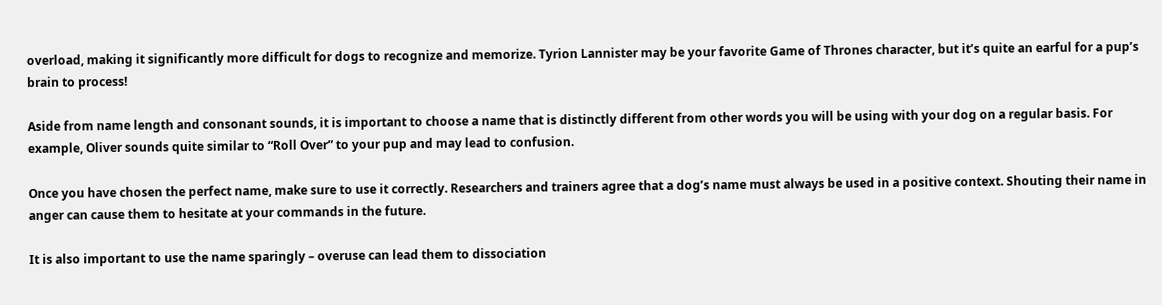overload, making it significantly more difficult for dogs to recognize and memorize. Tyrion Lannister may be your favorite Game of Thrones character, but it’s quite an earful for a pup’s brain to process!

Aside from name length and consonant sounds, it is important to choose a name that is distinctly different from other words you will be using with your dog on a regular basis. For example, Oliver sounds quite similar to “Roll Over” to your pup and may lead to confusion.

Once you have chosen the perfect name, make sure to use it correctly. Researchers and trainers agree that a dog’s name must always be used in a positive context. Shouting their name in anger can cause them to hesitate at your commands in the future.

It is also important to use the name sparingly – overuse can lead them to dissociation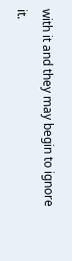with it and they may begin to ignore it.